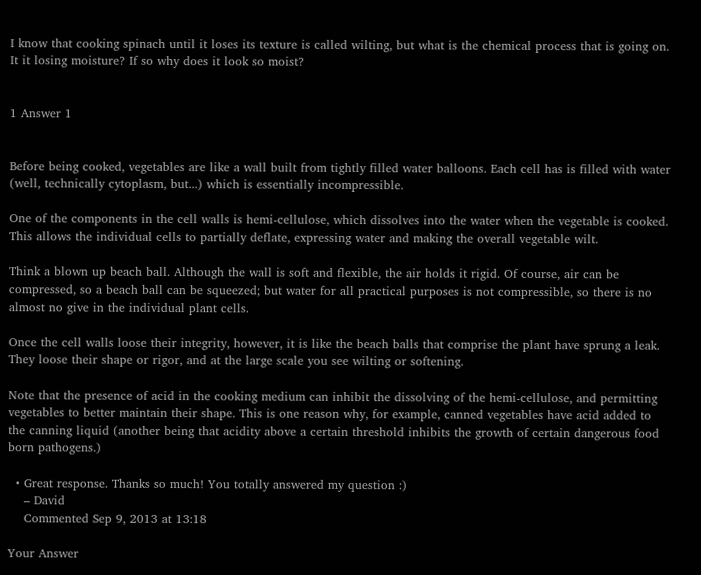I know that cooking spinach until it loses its texture is called wilting, but what is the chemical process that is going on. It it losing moisture? If so why does it look so moist?


1 Answer 1


Before being cooked, vegetables are like a wall built from tightly filled water balloons. Each cell has is filled with water (well, technically cytoplasm, but...) which is essentially incompressible.

One of the components in the cell walls is hemi-cellulose, which dissolves into the water when the vegetable is cooked. This allows the individual cells to partially deflate, expressing water and making the overall vegetable wilt.

Think a blown up beach ball. Although the wall is soft and flexible, the air holds it rigid. Of course, air can be compressed, so a beach ball can be squeezed; but water for all practical purposes is not compressible, so there is no almost no give in the individual plant cells.

Once the cell walls loose their integrity, however, it is like the beach balls that comprise the plant have sprung a leak. They loose their shape or rigor, and at the large scale you see wilting or softening.

Note that the presence of acid in the cooking medium can inhibit the dissolving of the hemi-cellulose, and permitting vegetables to better maintain their shape. This is one reason why, for example, canned vegetables have acid added to the canning liquid (another being that acidity above a certain threshold inhibits the growth of certain dangerous food born pathogens.)

  • Great response. Thanks so much! You totally answered my question :)
    – David
    Commented Sep 9, 2013 at 13:18

Your Answer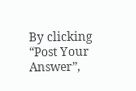By clicking “Post Your Answer”,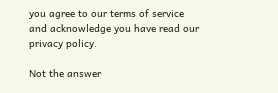you agree to our terms of service and acknowledge you have read our privacy policy.

Not the answer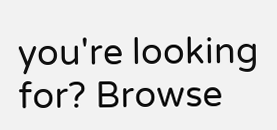you're looking for? Browse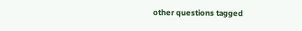other questions tagged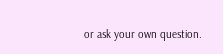or ask your own question.